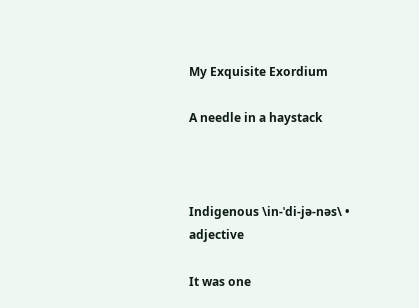My Exquisite Exordium

A needle in a haystack



Indigenous \in-ˈdi-jə-nəs\ • adjective

It was one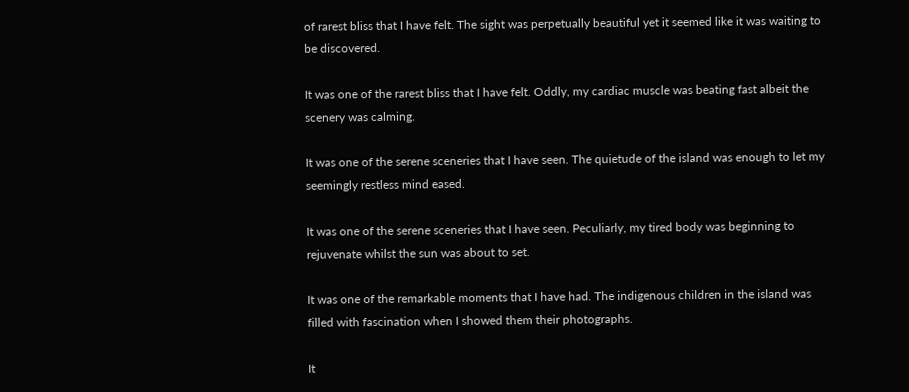of rarest bliss that I have felt. The sight was perpetually beautiful yet it seemed like it was waiting to be discovered.

It was one of the rarest bliss that I have felt. Oddly, my cardiac muscle was beating fast albeit the scenery was calming.

It was one of the serene sceneries that I have seen. The quietude of the island was enough to let my seemingly restless mind eased.

It was one of the serene sceneries that I have seen. Peculiarly, my tired body was beginning to rejuvenate whilst the sun was about to set.

It was one of the remarkable moments that I have had. The indigenous children in the island was filled with fascination when I showed them their photographs.

It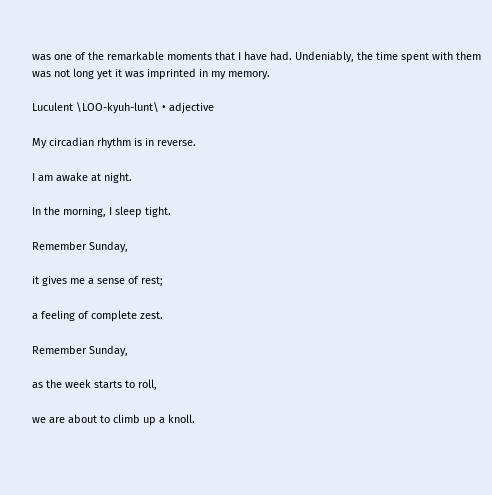was one of the remarkable moments that I have had. Undeniably, the time spent with them was not long yet it was imprinted in my memory.

Luculent \LOO-kyuh-lunt\ • adjective

My circadian rhythm is in reverse.

I am awake at night.

In the morning, I sleep tight.

Remember Sunday,

it gives me a sense of rest;

a feeling of complete zest.

Remember Sunday,

as the week starts to roll,

we are about to climb up a knoll.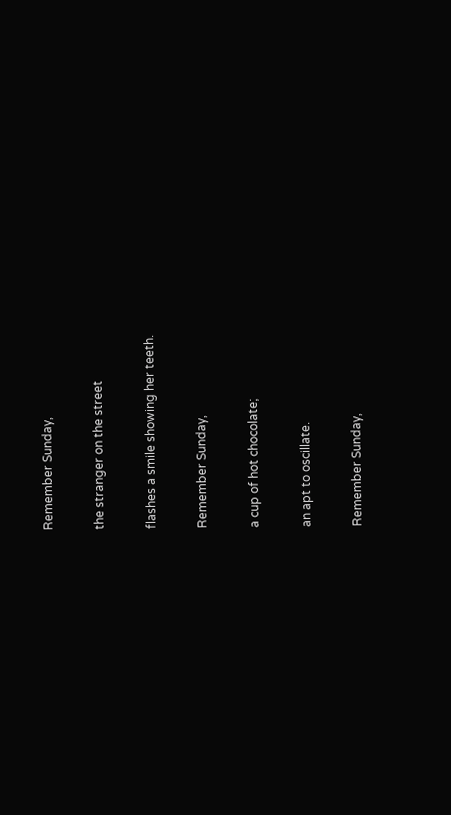Remember Sunday,

the stranger on the street

flashes a smile showing her teeth.

Remember Sunday,

a cup of hot chocolate;

an apt to oscillate.

Remember Sunday,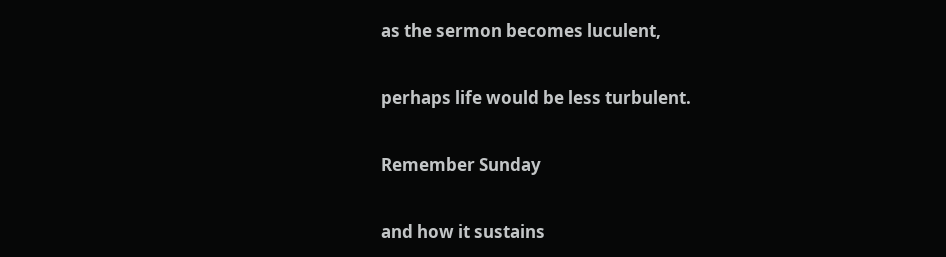as the sermon becomes luculent,

perhaps life would be less turbulent.

Remember Sunday

and how it sustains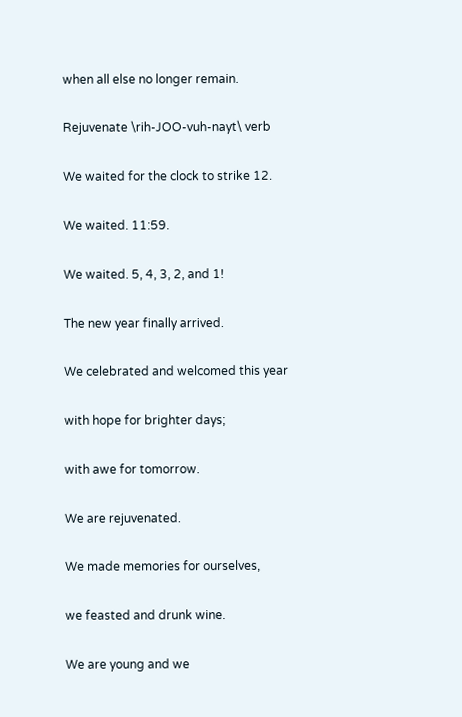when all else no longer remain.

Rejuvenate \rih-JOO-vuh-nayt\ verb

We waited for the clock to strike 12.

We waited. 11:59.

We waited. 5, 4, 3, 2, and 1!

The new year finally arrived.

We celebrated and welcomed this year

with hope for brighter days;

with awe for tomorrow.

We are rejuvenated.

We made memories for ourselves,

we feasted and drunk wine.

We are young and we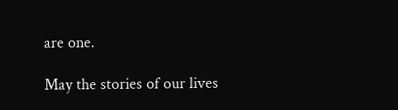are one.

May the stories of our lives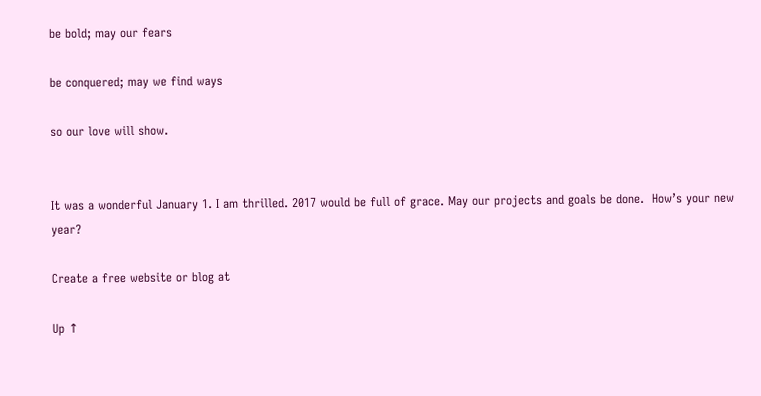be bold; may our fears

be conquered; may we find ways

so our love will show.


It was a wonderful January 1. I am thrilled. 2017 would be full of grace. May our projects and goals be done.  How’s your new year?

Create a free website or blog at

Up ↑